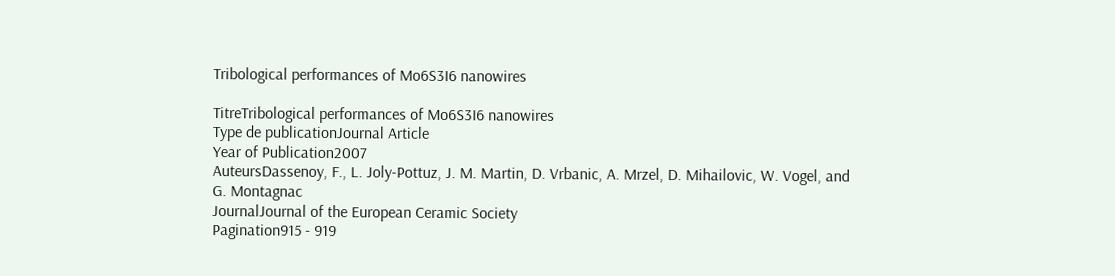Tribological performances of Mo6S3I6 nanowires

TitreTribological performances of Mo6S3I6 nanowires
Type de publicationJournal Article
Year of Publication2007
AuteursDassenoy, F., L. Joly-Pottuz, J. M. Martin, D. Vrbanic, A. Mrzel, D. Mihailovic, W. Vogel, and G. Montagnac
JournalJournal of the European Ceramic Society
Pagination915 - 919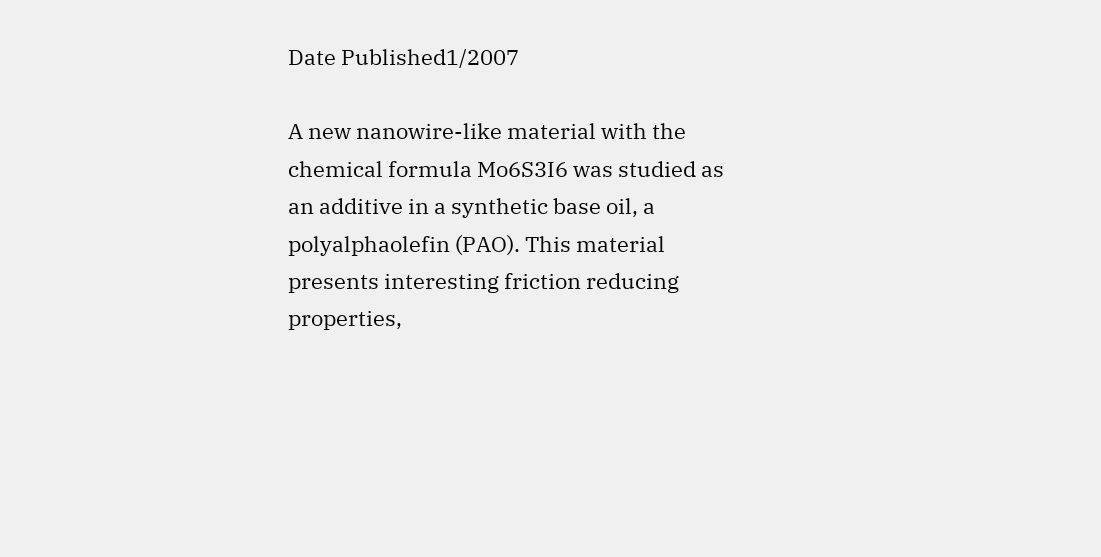Date Published1/2007

A new nanowire-like material with the chemical formula Mo6S3I6 was studied as an additive in a synthetic base oil, a polyalphaolefin (PAO). This material presents interesting friction reducing properties,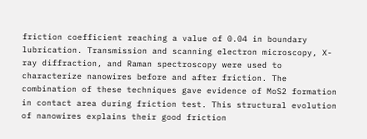friction coefficient reaching a value of 0.04 in boundary lubrication. Transmission and scanning electron microscopy, X-ray diffraction, and Raman spectroscopy were used to characterize nanowires before and after friction. The combination of these techniques gave evidence of MoS2 formation in contact area during friction test. This structural evolution of nanowires explains their good friction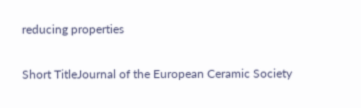reducing properties

Short TitleJournal of the European Ceramic Society